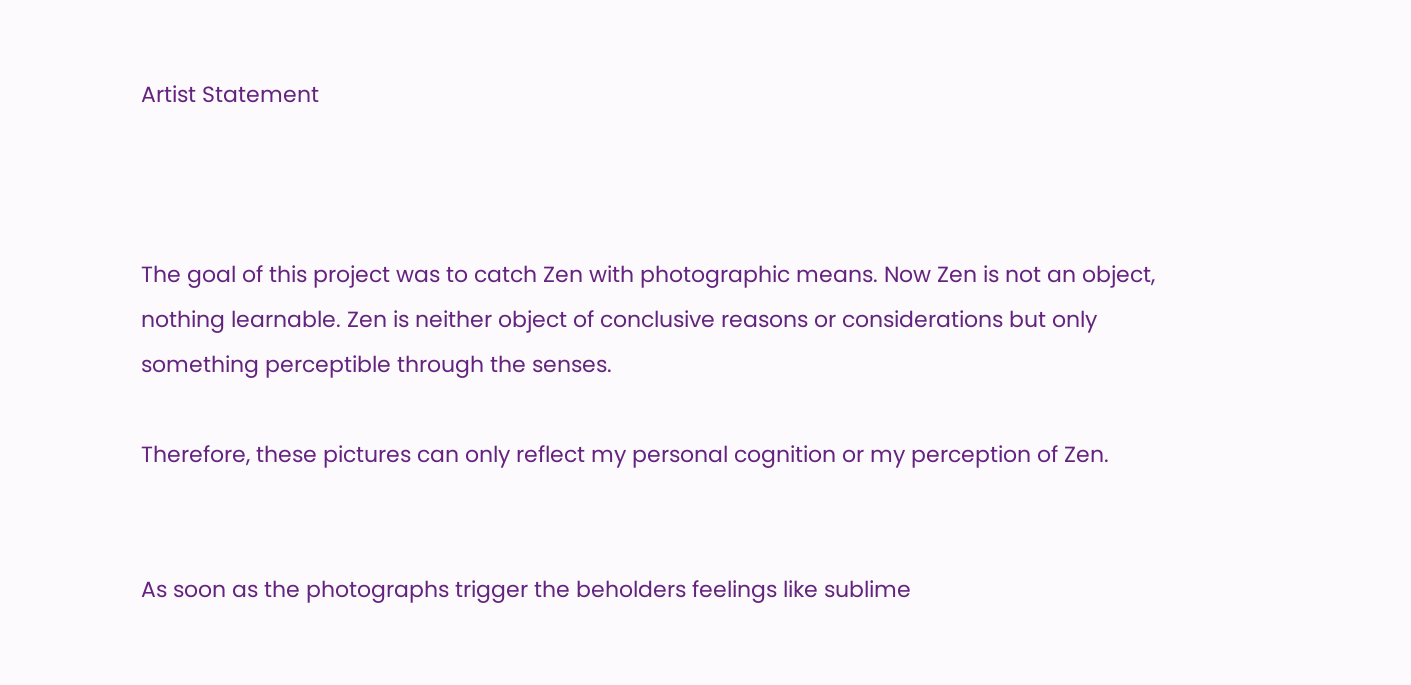Artist Statement



The goal of this project was to catch Zen with photographic means. Now Zen is not an object, nothing learnable. Zen is neither object of conclusive reasons or considerations but only something perceptible through the senses.

Therefore, these pictures can only reflect my personal cognition or my perception of Zen.


As soon as the photographs trigger the beholders feelings like sublime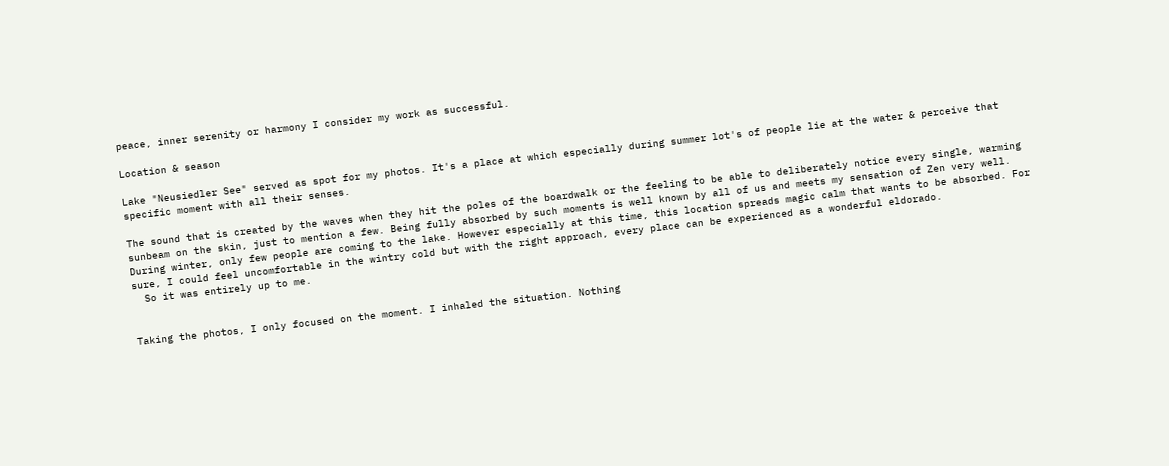peace, inner serenity or harmony I consider my work as successful.

Location & season

Lake "Neusiedler See" served as spot for my photos. It's a place at which especially during summer lot's of people lie at the water & perceive that specific moment with all their senses.

The sound that is created by the waves when they hit the poles of the boardwalk or the feeling to be able to deliberately notice every single, warming sunbeam on the skin, just to mention a few. Being fully absorbed by such moments is well known by all of us and meets my sensation of Zen very well.
During winter, only few people are coming to the lake. However especially at this time, this location spreads magic calm that wants to be absorbed. For sure, I could feel uncomfortable in the wintry cold but with the right approach, every place can be experienced as a wonderful eldorado.
  So it was entirely up to me.


Taking the photos, I only focused on the moment. I inhaled the situation. Nothing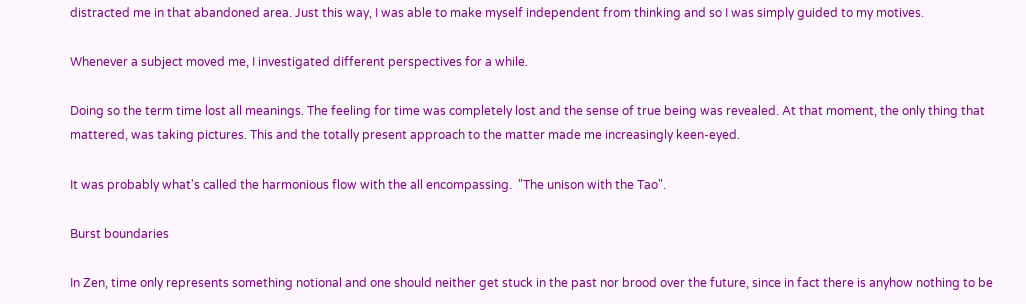distracted me in that abandoned area. Just this way, I was able to make myself independent from thinking and so I was simply guided to my motives.

Whenever a subject moved me, I investigated different perspectives for a while.

Doing so the term time lost all meanings. The feeling for time was completely lost and the sense of true being was revealed. At that moment, the only thing that mattered, was taking pictures. This and the totally present approach to the matter made me increasingly keen-eyed.

It was probably what's called the harmonious flow with the all encompassing.  "The unison with the Tao".

Burst boundaries

In Zen, time only represents something notional and one should neither get stuck in the past nor brood over the future, since in fact there is anyhow nothing to be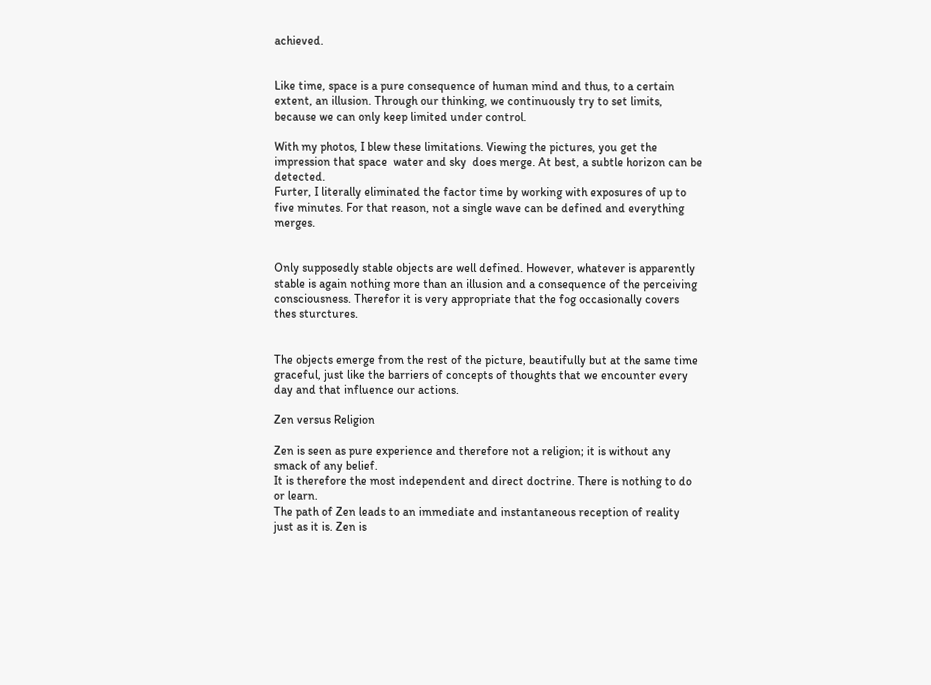achieved.


Like time, space is a pure consequence of human mind and thus, to a certain extent, an illusion. Through our thinking, we continuously try to set limits, because we can only keep limited under control.

With my photos, I blew these limitations. Viewing the pictures, you get the impression that space  water and sky  does merge. At best, a subtle horizon can be detected.
Furter, I literally eliminated the factor time by working with exposures of up to five minutes. For that reason, not a single wave can be defined and everything merges.


Only supposedly stable objects are well defined. However, whatever is apparently stable is again nothing more than an illusion and a consequence of the perceiving consciousness. Therefor it is very appropriate that the fog occasionally covers thes sturctures.


The objects emerge from the rest of the picture, beautifully but at the same time graceful, just like the barriers of concepts of thoughts that we encounter every day and that influence our actions.

Zen versus Religion

Zen is seen as pure experience and therefore not a religion; it is without any smack of any belief.
It is therefore the most independent and direct doctrine. There is nothing to do or learn.
The path of Zen leads to an immediate and instantaneous reception of reality just as it is. Zen is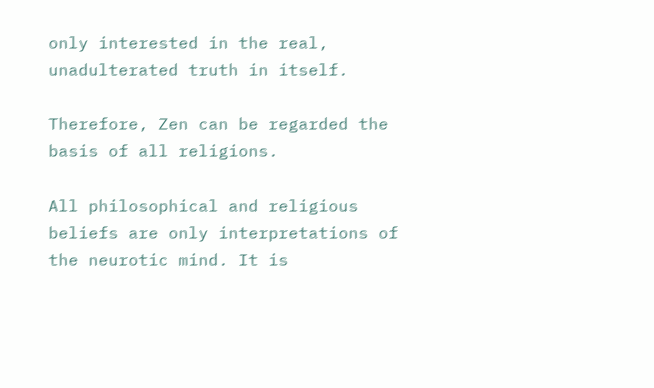only interested in the real, unadulterated truth in itself.

Therefore, Zen can be regarded the basis of all religions.

All philosophical and religious beliefs are only interpretations of the neurotic mind. It is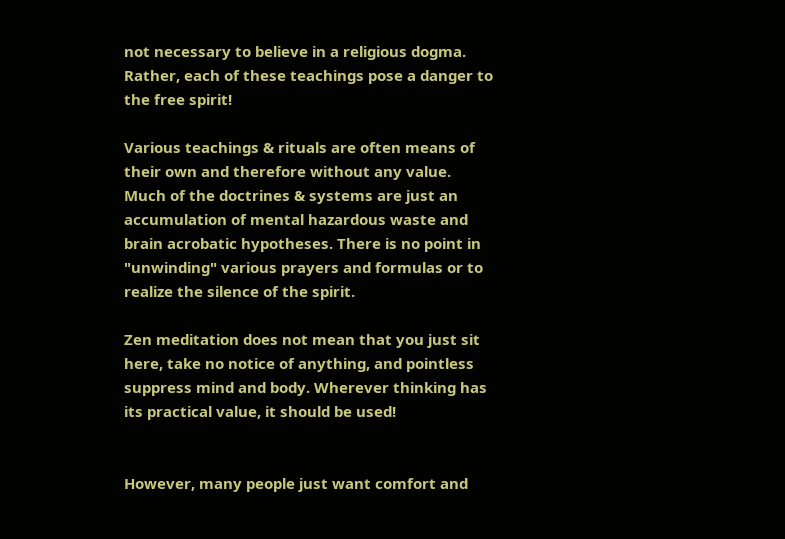not necessary to believe in a religious dogma. Rather, each of these teachings pose a danger to the free spirit!

Various teachings & rituals are often means of their own and therefore without any value. Much of the doctrines & systems are just an accumulation of mental hazardous waste and brain acrobatic hypotheses. There is no point in "unwinding" various prayers and formulas or to realize the silence of the spirit.

Zen meditation does not mean that you just sit here, take no notice of anything, and pointless suppress mind and body. Wherever thinking has its practical value, it should be used!


However, many people just want comfort and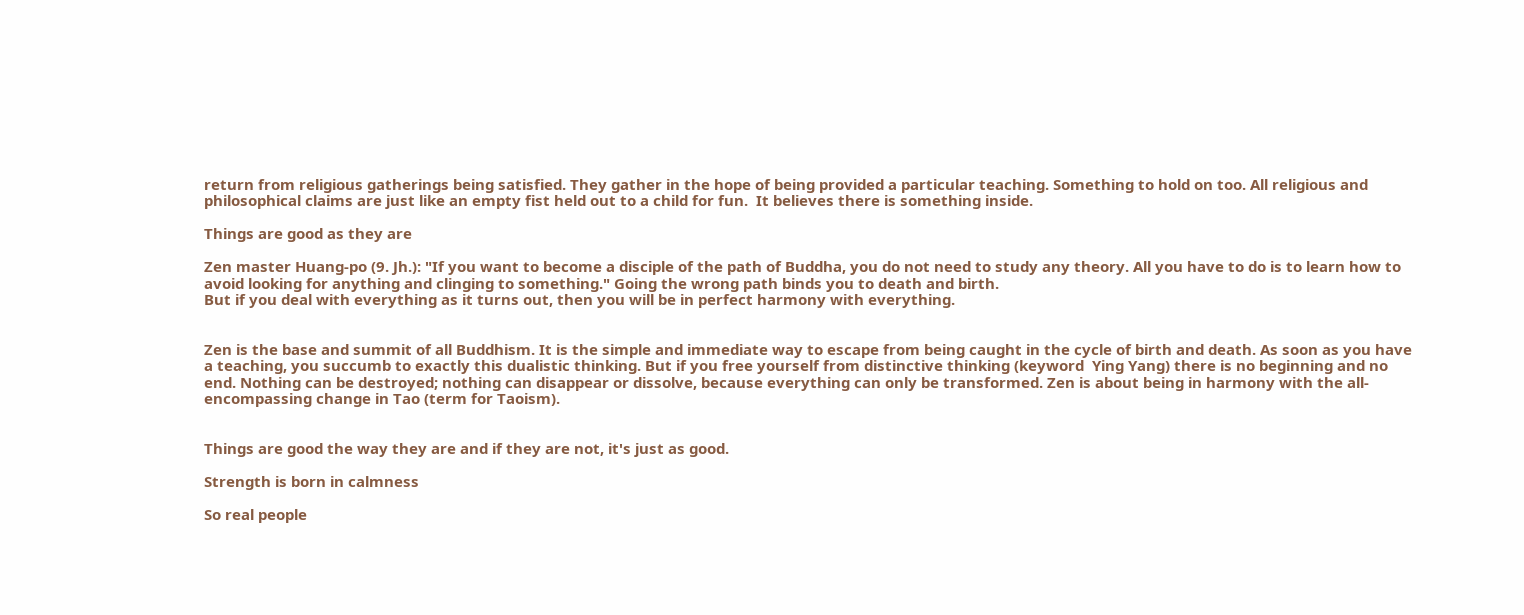return from religious gatherings being satisfied. They gather in the hope of being provided a particular teaching. Something to hold on too. All religious and philosophical claims are just like an empty fist held out to a child for fun.  It believes there is something inside.

Things are good as they are

Zen master Huang-po (9. Jh.): "If you want to become a disciple of the path of Buddha, you do not need to study any theory. All you have to do is to learn how to avoid looking for anything and clinging to something." Going the wrong path binds you to death and birth.
But if you deal with everything as it turns out, then you will be in perfect harmony with everything.


Zen is the base and summit of all Buddhism. It is the simple and immediate way to escape from being caught in the cycle of birth and death. As soon as you have a teaching, you succumb to exactly this dualistic thinking. But if you free yourself from distinctive thinking (keyword  Ying Yang) there is no beginning and no end. Nothing can be destroyed; nothing can disappear or dissolve, because everything can only be transformed. Zen is about being in harmony with the all-encompassing change in Tao (term for Taoism).


Things are good the way they are and if they are not, it's just as good.

Strength is born in calmness

So real people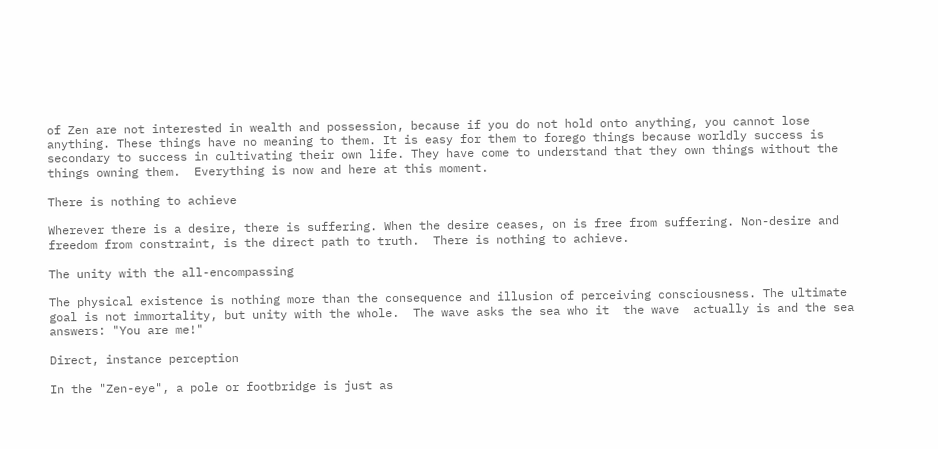of Zen are not interested in wealth and possession, because if you do not hold onto anything, you cannot lose anything. These things have no meaning to them. It is easy for them to forego things because worldly success is secondary to success in cultivating their own life. They have come to understand that they own things without the things owning them.  Everything is now and here at this moment.

There is nothing to achieve

Wherever there is a desire, there is suffering. When the desire ceases, on is free from suffering. Non-desire and freedom from constraint, is the direct path to truth.  There is nothing to achieve.

The unity with the all-encompassing

The physical existence is nothing more than the consequence and illusion of perceiving consciousness. The ultimate goal is not immortality, but unity with the whole.  The wave asks the sea who it  the wave  actually is and the sea answers: "You are me!"

Direct, instance perception

In the "Zen-eye", a pole or footbridge is just as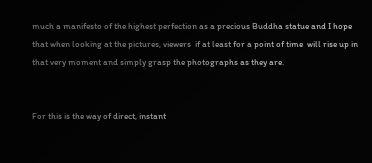much a manifesto of the highest perfection as a precious Buddha statue and I hope that when looking at the pictures, viewers  if at least for a point of time  will rise up in that very moment and simply grasp the photographs as they are.


For this is the way of direct, instant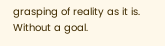grasping of reality as it is. Without a goal.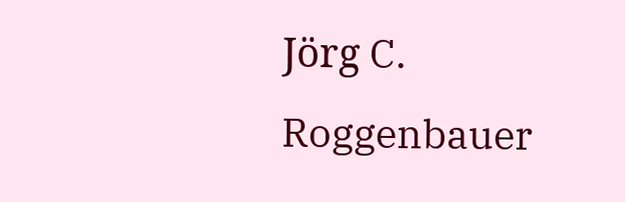Jörg C. Roggenbauer